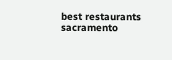best restaurants sacramento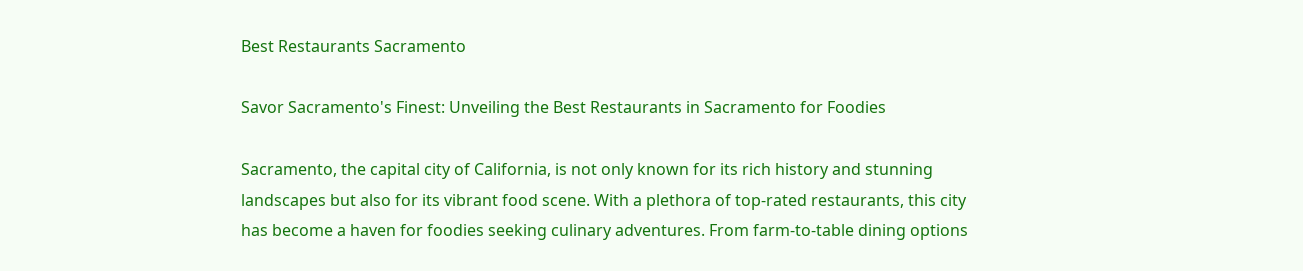Best Restaurants Sacramento

Savor Sacramento's Finest: Unveiling the Best Restaurants in Sacramento for Foodies

Sacramento, the capital city of California, is not only known for its rich history and stunning landscapes but also for its vibrant food scene. With a plethora of top-rated restaurants, this city has become a haven for foodies seeking culinary adventures. From farm-to-table dining options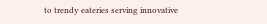to trendy eateries serving innovative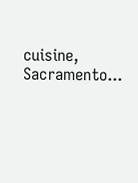cuisine, Sacramento...